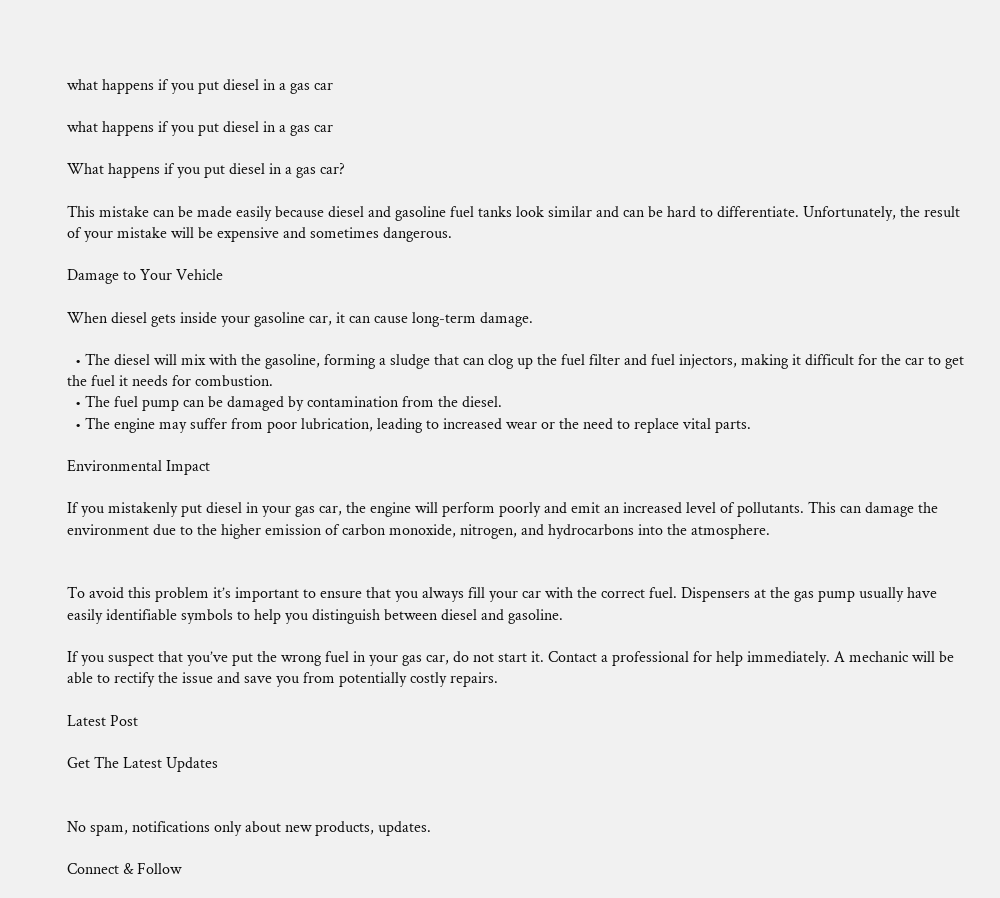what happens if you put diesel in a gas car

what happens if you put diesel in a gas car

What happens if you put diesel in a gas car?

This mistake can be made easily because diesel and gasoline fuel tanks look similar and can be hard to differentiate. Unfortunately, the result of your mistake will be expensive and sometimes dangerous.

Damage to Your Vehicle

When diesel gets inside your gasoline car, it can cause long-term damage.

  • The diesel will mix with the gasoline, forming a sludge that can clog up the fuel filter and fuel injectors, making it difficult for the car to get the fuel it needs for combustion.
  • The fuel pump can be damaged by contamination from the diesel.
  • The engine may suffer from poor lubrication, leading to increased wear or the need to replace vital parts.

Environmental Impact

If you mistakenly put diesel in your gas car, the engine will perform poorly and emit an increased level of pollutants. This can damage the environment due to the higher emission of carbon monoxide, nitrogen, and hydrocarbons into the atmosphere.


To avoid this problem it’s important to ensure that you always fill your car with the correct fuel. Dispensers at the gas pump usually have easily identifiable symbols to help you distinguish between diesel and gasoline.

If you suspect that you’ve put the wrong fuel in your gas car, do not start it. Contact a professional for help immediately. A mechanic will be able to rectify the issue and save you from potentially costly repairs.

Latest Post

Get The Latest Updates


No spam, notifications only about new products, updates.

Connect & Follow